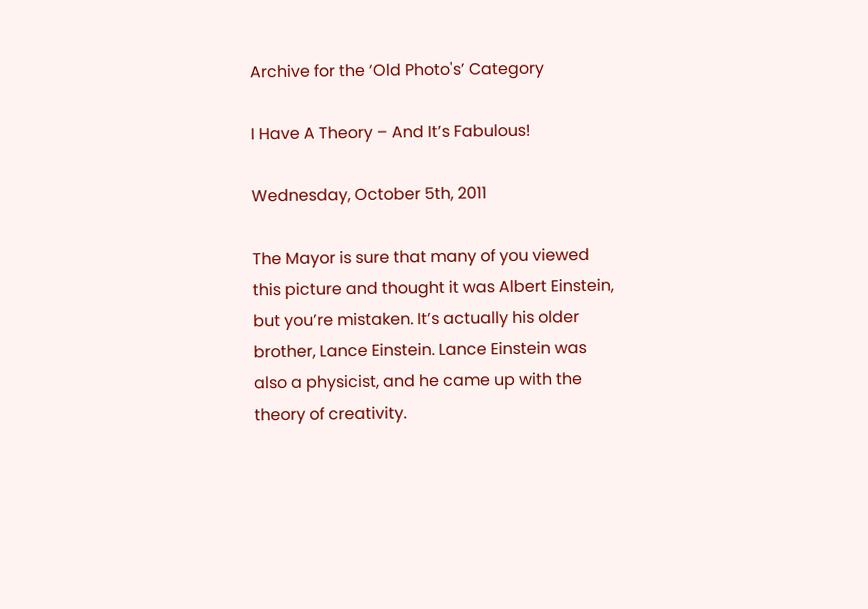Archive for the ‘Old Photo's’ Category

I Have A Theory – And It’s Fabulous!

Wednesday, October 5th, 2011

The Mayor is sure that many of you viewed this picture and thought it was Albert Einstein, but you’re mistaken. It’s actually his older brother, Lance Einstein. Lance Einstein was also a physicist, and he came up with the theory of creativity.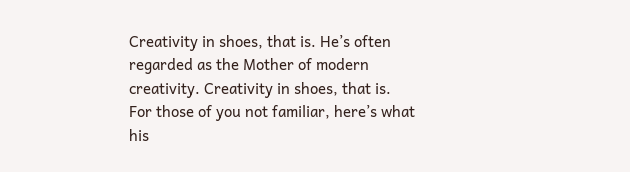Creativity in shoes, that is. He’s often regarded as the Mother of modern creativity. Creativity in shoes, that is. For those of you not familiar, here’s what his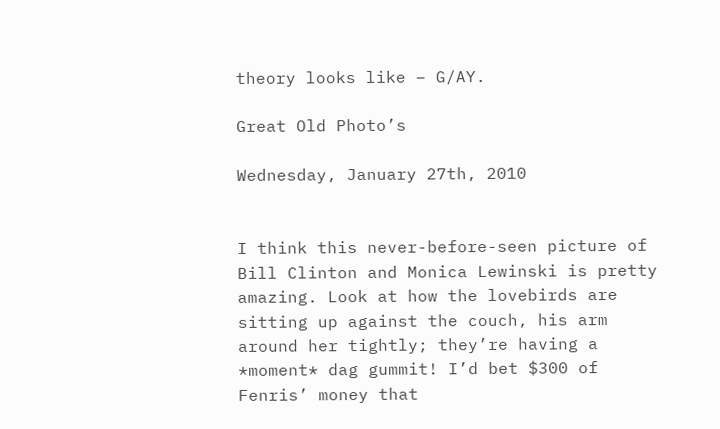theory looks like – G/AY.

Great Old Photo’s

Wednesday, January 27th, 2010


I think this never-before-seen picture of Bill Clinton and Monica Lewinski is pretty amazing. Look at how the lovebirds are sitting up against the couch, his arm around her tightly; they’re having a *moment* dag gummit! I’d bet $300 of Fenris’ money that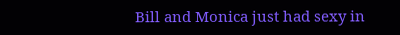Bill and Monica just had sexy in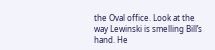the Oval office. Look at the way Lewinski is smelling Bill’s hand. He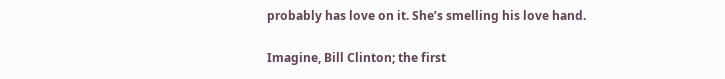probably has love on it. She’s smelling his love hand.

Imagine, Bill Clinton; the first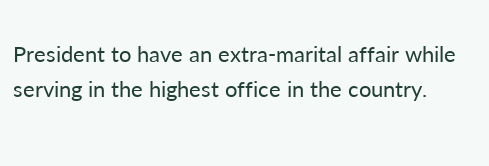President to have an extra-marital affair while serving in the highest office in the country.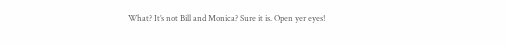What? It’s not Bill and Monica? Sure it is. Open yer eyes!